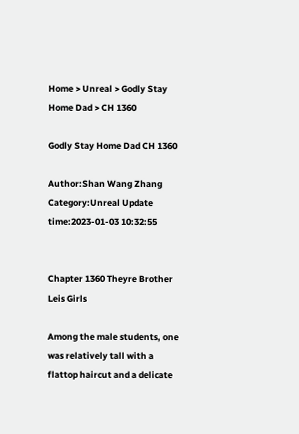Home > Unreal > Godly Stay Home Dad > CH 1360

Godly Stay Home Dad CH 1360

Author:Shan Wang Zhang Category:Unreal Update time:2023-01-03 10:32:55


Chapter 1360 Theyre Brother Leis Girls

Among the male students, one was relatively tall with a flattop haircut and a delicate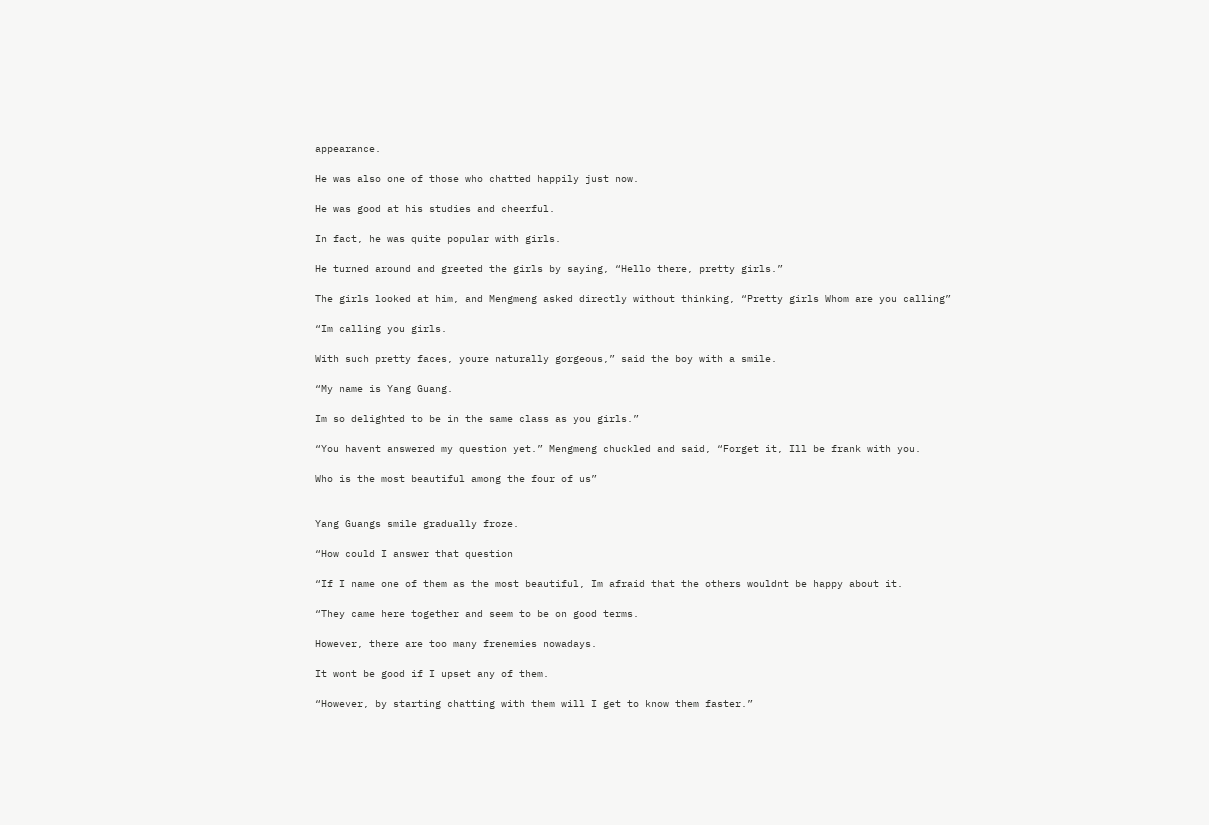appearance.

He was also one of those who chatted happily just now.

He was good at his studies and cheerful.

In fact, he was quite popular with girls.

He turned around and greeted the girls by saying, “Hello there, pretty girls.”

The girls looked at him, and Mengmeng asked directly without thinking, “Pretty girls Whom are you calling”

“Im calling you girls.

With such pretty faces, youre naturally gorgeous,” said the boy with a smile.

“My name is Yang Guang.

Im so delighted to be in the same class as you girls.”

“You havent answered my question yet.” Mengmeng chuckled and said, “Forget it, Ill be frank with you.

Who is the most beautiful among the four of us”


Yang Guangs smile gradually froze.

“How could I answer that question

“If I name one of them as the most beautiful, Im afraid that the others wouldnt be happy about it.

“They came here together and seem to be on good terms.

However, there are too many frenemies nowadays.

It wont be good if I upset any of them.

“However, by starting chatting with them will I get to know them faster.”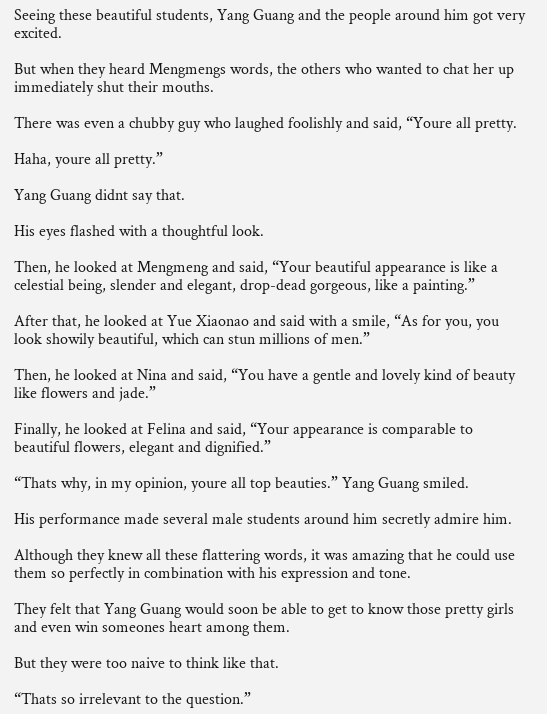Seeing these beautiful students, Yang Guang and the people around him got very excited.

But when they heard Mengmengs words, the others who wanted to chat her up immediately shut their mouths.

There was even a chubby guy who laughed foolishly and said, “Youre all pretty.

Haha, youre all pretty.”

Yang Guang didnt say that.

His eyes flashed with a thoughtful look.

Then, he looked at Mengmeng and said, “Your beautiful appearance is like a celestial being, slender and elegant, drop-dead gorgeous, like a painting.”

After that, he looked at Yue Xiaonao and said with a smile, “As for you, you look showily beautiful, which can stun millions of men.”

Then, he looked at Nina and said, “You have a gentle and lovely kind of beauty like flowers and jade.”

Finally, he looked at Felina and said, “Your appearance is comparable to beautiful flowers, elegant and dignified.”

“Thats why, in my opinion, youre all top beauties.” Yang Guang smiled.

His performance made several male students around him secretly admire him.

Although they knew all these flattering words, it was amazing that he could use them so perfectly in combination with his expression and tone.

They felt that Yang Guang would soon be able to get to know those pretty girls and even win someones heart among them.

But they were too naive to think like that.

“Thats so irrelevant to the question.”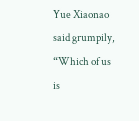Yue Xiaonao said grumpily, “Which of us is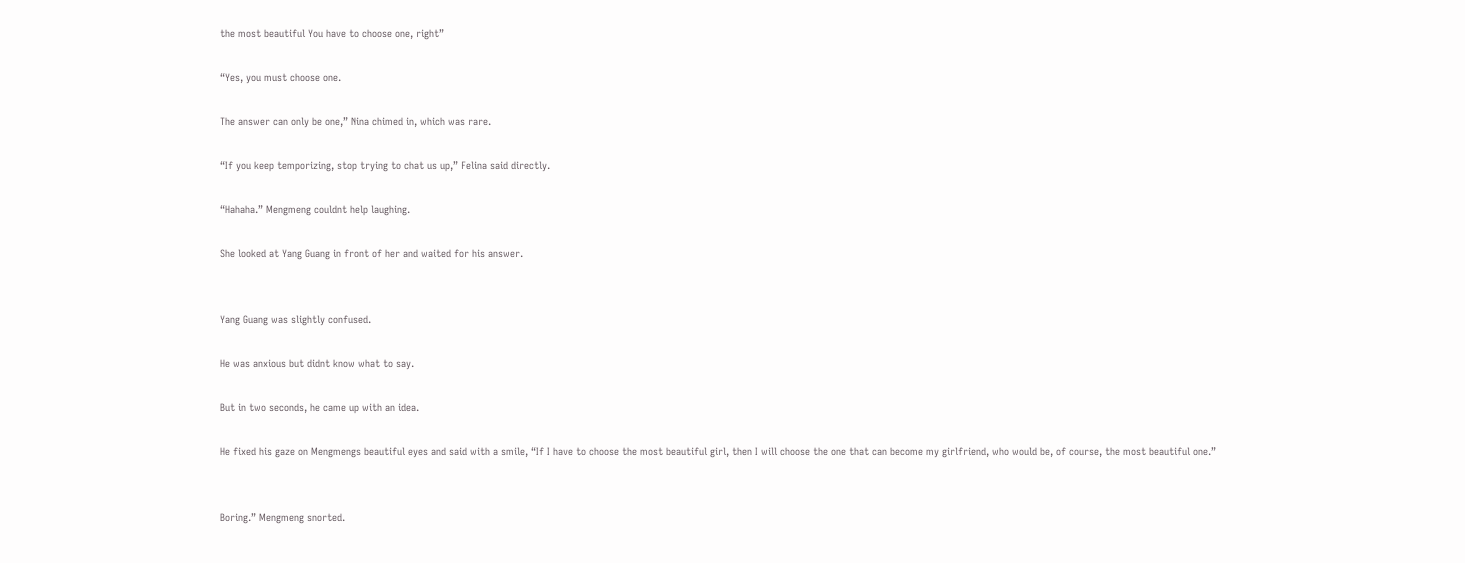the most beautiful You have to choose one, right”

“Yes, you must choose one.

The answer can only be one,” Nina chimed in, which was rare.

“If you keep temporizing, stop trying to chat us up,” Felina said directly.

“Hahaha.” Mengmeng couldnt help laughing.

She looked at Yang Guang in front of her and waited for his answer.


Yang Guang was slightly confused.

He was anxious but didnt know what to say.

But in two seconds, he came up with an idea.

He fixed his gaze on Mengmengs beautiful eyes and said with a smile, “If I have to choose the most beautiful girl, then I will choose the one that can become my girlfriend, who would be, of course, the most beautiful one.”


Boring.” Mengmeng snorted.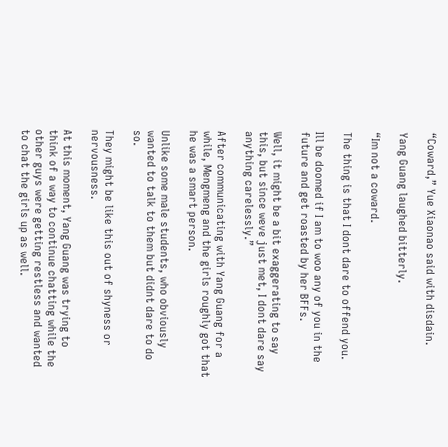“Coward,” Yue Xiaonao said with disdain.

Yang Guang laughed bitterly.

“Im not a coward.

The thing is that I dont dare to offend you.

Ill be doomed if I am to woo any of you in the future and get roasted by her BFFs.

Well, it might be a bit exaggerating to say this, but since weve just met, I dont dare say anything carelessly.”

After communicating with Yang Guang for a while, Mengmeng and the girls roughly got that he was a smart person.

Unlike some male students, who obviously wanted to talk to them but didnt dare to do so.

They might be like this out of shyness or nervousness.

At this moment, Yang Guang was trying to think of a way to continue chatting while the other guys were getting restless and wanted to chat the girls up as well.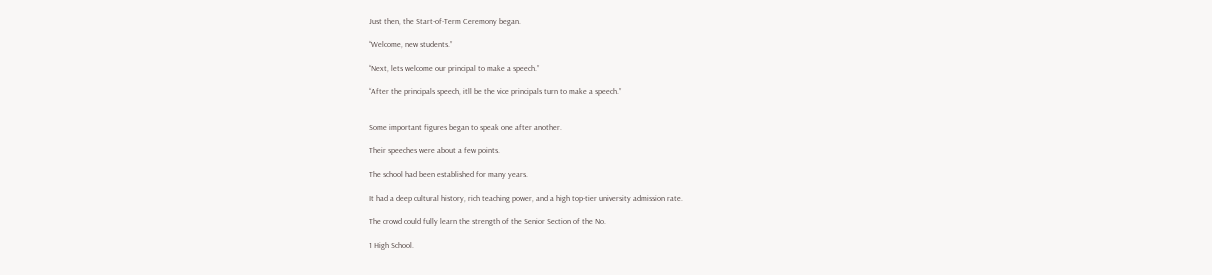Just then, the Start-of-Term Ceremony began.

“Welcome, new students.”

“Next, lets welcome our principal to make a speech.”

“After the principals speech, itll be the vice principals turn to make a speech.”


Some important figures began to speak one after another.

Their speeches were about a few points.

The school had been established for many years.

It had a deep cultural history, rich teaching power, and a high top-tier university admission rate.

The crowd could fully learn the strength of the Senior Section of the No.

1 High School.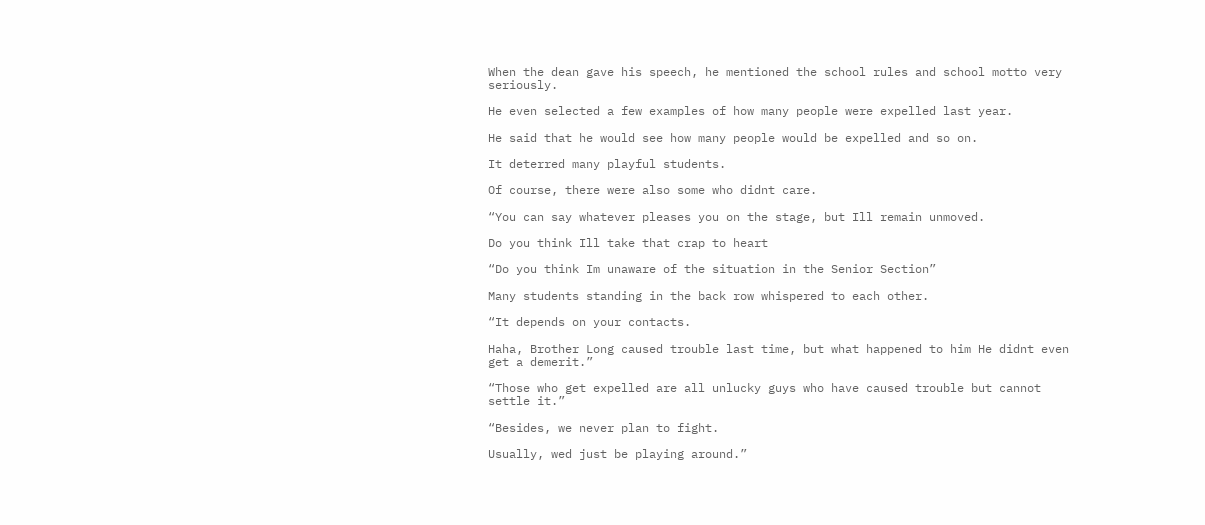When the dean gave his speech, he mentioned the school rules and school motto very seriously.

He even selected a few examples of how many people were expelled last year.

He said that he would see how many people would be expelled and so on.

It deterred many playful students.

Of course, there were also some who didnt care.

“You can say whatever pleases you on the stage, but Ill remain unmoved.

Do you think Ill take that crap to heart

“Do you think Im unaware of the situation in the Senior Section”

Many students standing in the back row whispered to each other.

“It depends on your contacts.

Haha, Brother Long caused trouble last time, but what happened to him He didnt even get a demerit.”

“Those who get expelled are all unlucky guys who have caused trouble but cannot settle it.”

“Besides, we never plan to fight.

Usually, wed just be playing around.”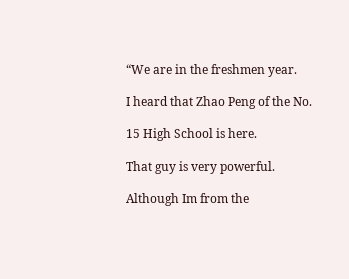“We are in the freshmen year.

I heard that Zhao Peng of the No.

15 High School is here.

That guy is very powerful.

Although Im from the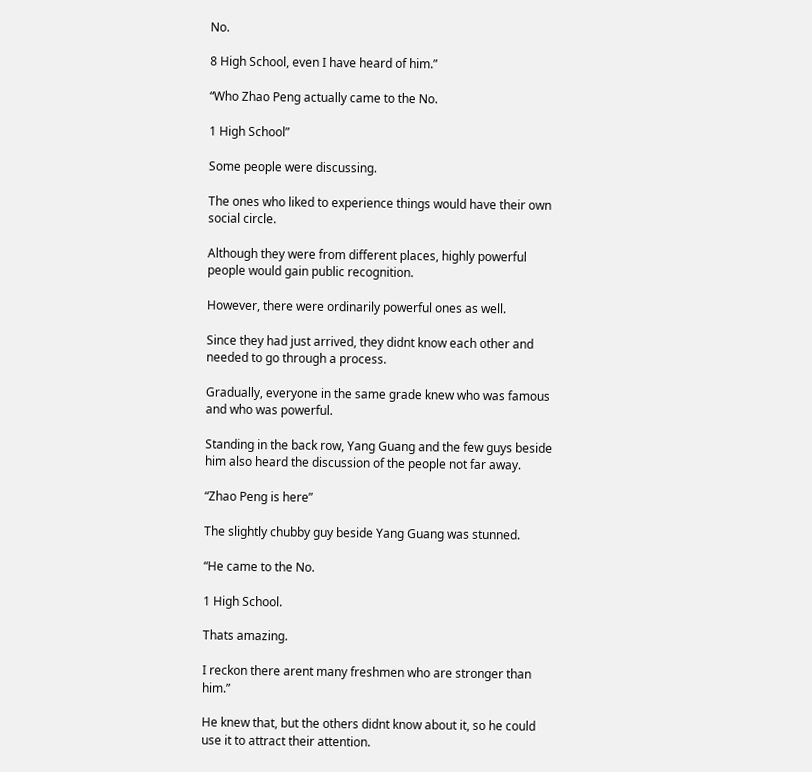No.

8 High School, even I have heard of him.”

“Who Zhao Peng actually came to the No.

1 High School”

Some people were discussing.

The ones who liked to experience things would have their own social circle.

Although they were from different places, highly powerful people would gain public recognition.

However, there were ordinarily powerful ones as well.

Since they had just arrived, they didnt know each other and needed to go through a process.

Gradually, everyone in the same grade knew who was famous and who was powerful.

Standing in the back row, Yang Guang and the few guys beside him also heard the discussion of the people not far away.

“Zhao Peng is here”

The slightly chubby guy beside Yang Guang was stunned.

“He came to the No.

1 High School.

Thats amazing.

I reckon there arent many freshmen who are stronger than him.”

He knew that, but the others didnt know about it, so he could use it to attract their attention.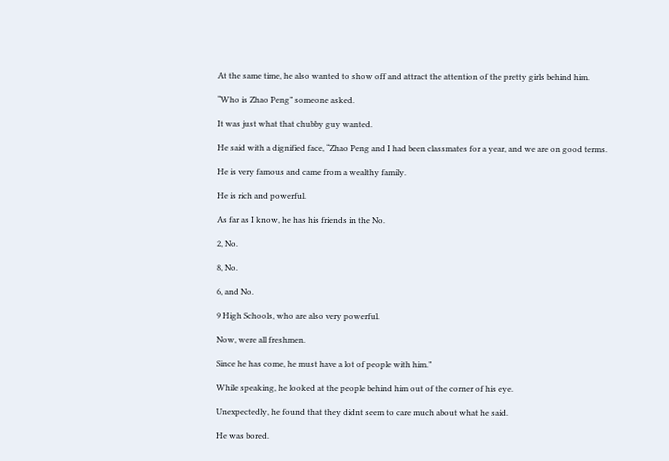At the same time, he also wanted to show off and attract the attention of the pretty girls behind him.

“Who is Zhao Peng” someone asked.

It was just what that chubby guy wanted.

He said with a dignified face, “Zhao Peng and I had been classmates for a year, and we are on good terms.

He is very famous and came from a wealthy family.

He is rich and powerful.

As far as I know, he has his friends in the No.

2, No.

8, No.

6, and No.

9 High Schools, who are also very powerful.

Now, were all freshmen.

Since he has come, he must have a lot of people with him.”

While speaking, he looked at the people behind him out of the corner of his eye.

Unexpectedly, he found that they didnt seem to care much about what he said.

He was bored.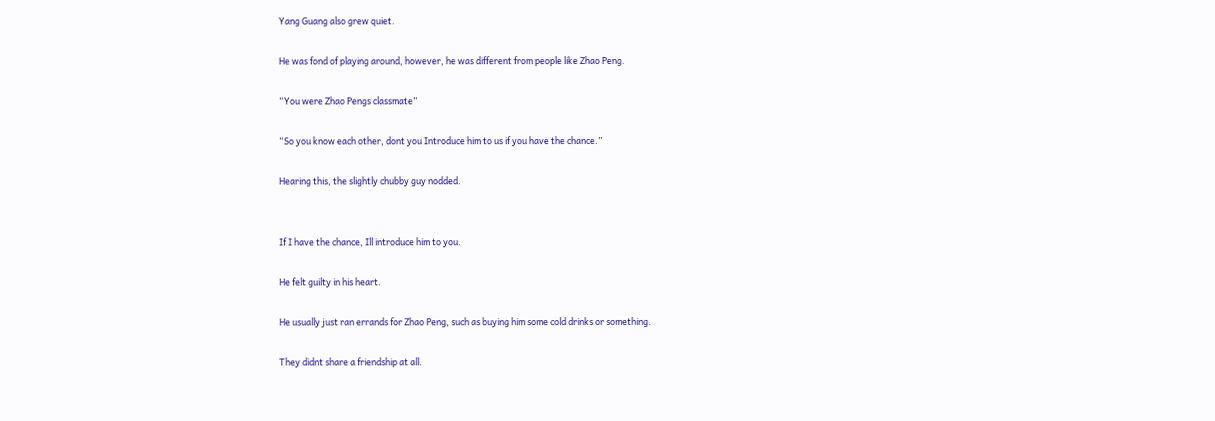Yang Guang also grew quiet.

He was fond of playing around, however, he was different from people like Zhao Peng.

“You were Zhao Pengs classmate”

“So you know each other, dont you Introduce him to us if you have the chance.”

Hearing this, the slightly chubby guy nodded.


If I have the chance, Ill introduce him to you.

He felt guilty in his heart.

He usually just ran errands for Zhao Peng, such as buying him some cold drinks or something.

They didnt share a friendship at all.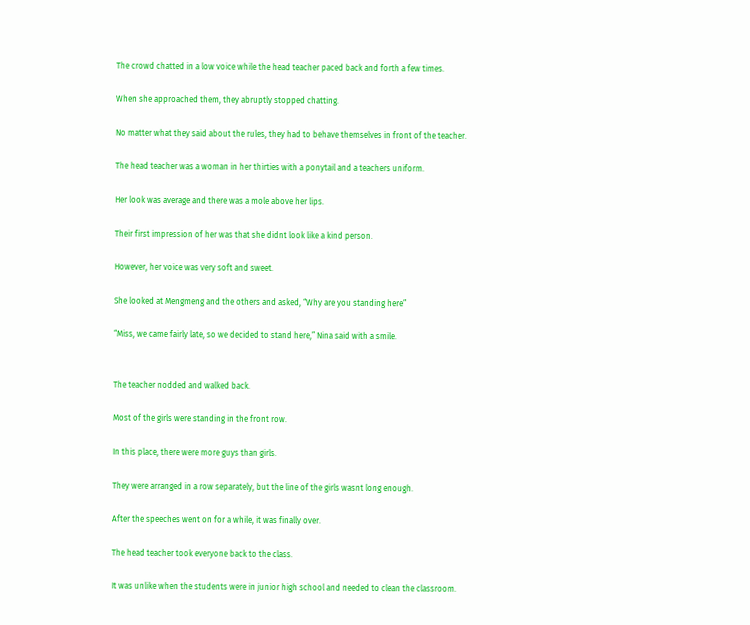The crowd chatted in a low voice while the head teacher paced back and forth a few times.

When she approached them, they abruptly stopped chatting.

No matter what they said about the rules, they had to behave themselves in front of the teacher.

The head teacher was a woman in her thirties with a ponytail and a teachers uniform.

Her look was average and there was a mole above her lips.

Their first impression of her was that she didnt look like a kind person.

However, her voice was very soft and sweet.

She looked at Mengmeng and the others and asked, “Why are you standing here”

“Miss, we came fairly late, so we decided to stand here,” Nina said with a smile.


The teacher nodded and walked back.

Most of the girls were standing in the front row.

In this place, there were more guys than girls.

They were arranged in a row separately, but the line of the girls wasnt long enough.

After the speeches went on for a while, it was finally over.

The head teacher took everyone back to the class.

It was unlike when the students were in junior high school and needed to clean the classroom.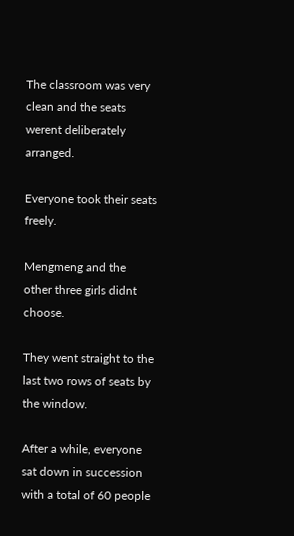The classroom was very clean and the seats werent deliberately arranged.

Everyone took their seats freely.

Mengmeng and the other three girls didnt choose.

They went straight to the last two rows of seats by the window.

After a while, everyone sat down in succession with a total of 60 people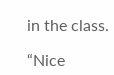in the class.

“Nice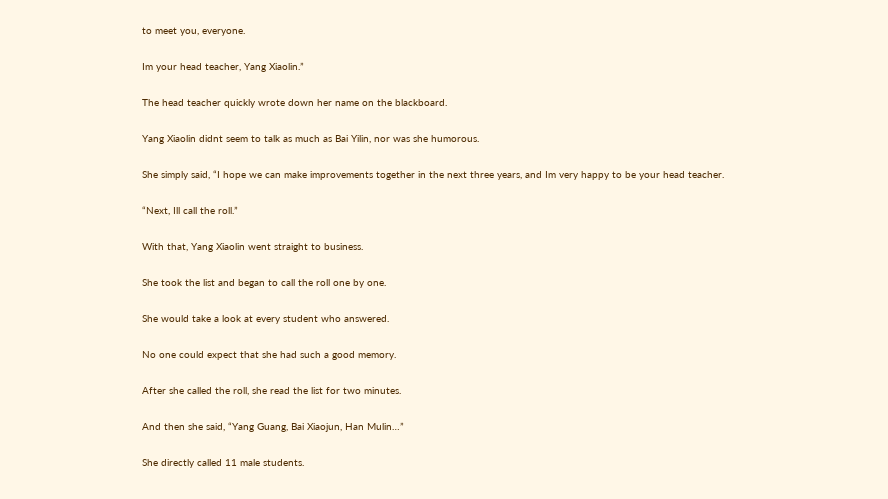to meet you, everyone.

Im your head teacher, Yang Xiaolin.”

The head teacher quickly wrote down her name on the blackboard.

Yang Xiaolin didnt seem to talk as much as Bai Yilin, nor was she humorous.

She simply said, “I hope we can make improvements together in the next three years, and Im very happy to be your head teacher.

“Next, Ill call the roll.”

With that, Yang Xiaolin went straight to business.

She took the list and began to call the roll one by one.

She would take a look at every student who answered.

No one could expect that she had such a good memory.

After she called the roll, she read the list for two minutes.

And then she said, “Yang Guang, Bai Xiaojun, Han Mulin…”

She directly called 11 male students.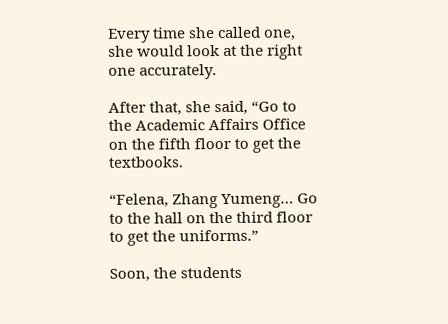Every time she called one, she would look at the right one accurately.

After that, she said, “Go to the Academic Affairs Office on the fifth floor to get the textbooks.

“Felena, Zhang Yumeng… Go to the hall on the third floor to get the uniforms.”

Soon, the students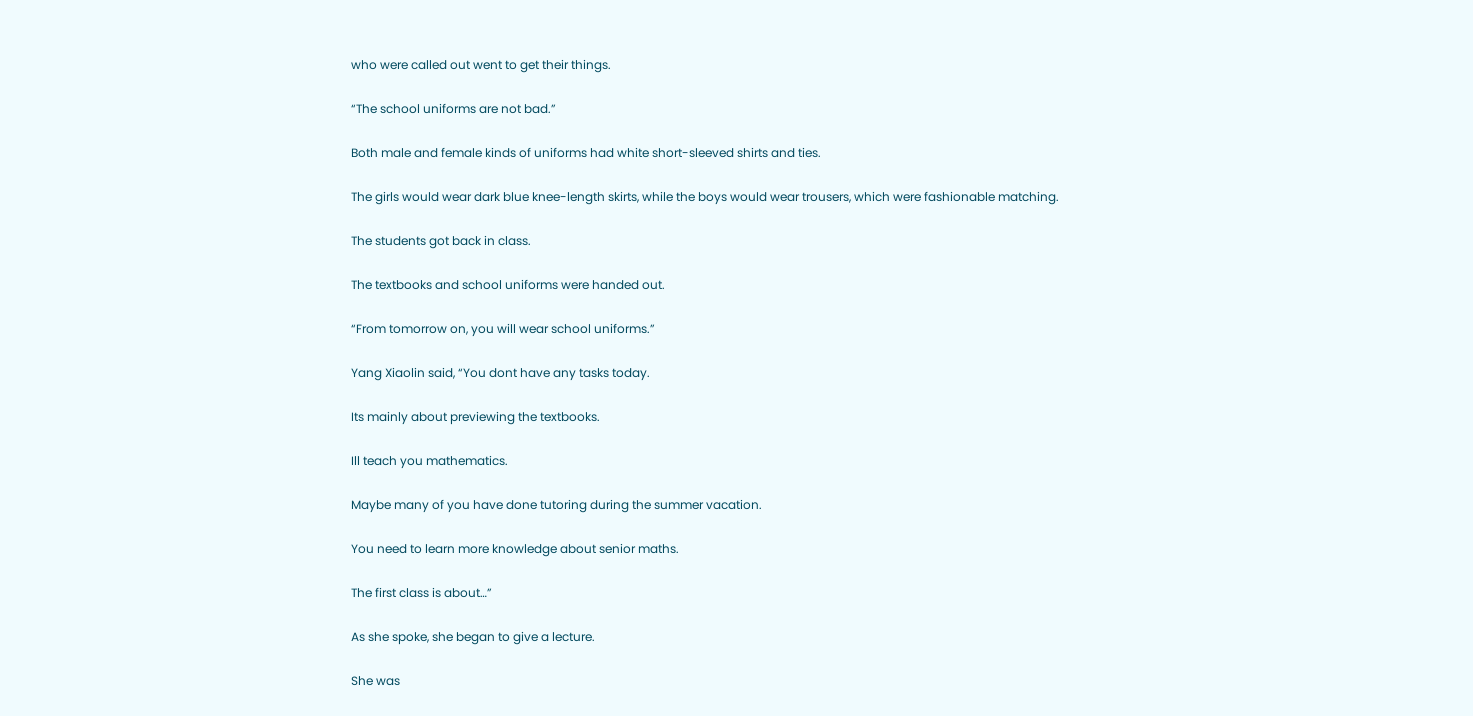who were called out went to get their things.

“The school uniforms are not bad.”

Both male and female kinds of uniforms had white short-sleeved shirts and ties.

The girls would wear dark blue knee-length skirts, while the boys would wear trousers, which were fashionable matching.

The students got back in class.

The textbooks and school uniforms were handed out.

“From tomorrow on, you will wear school uniforms.”

Yang Xiaolin said, “You dont have any tasks today.

Its mainly about previewing the textbooks.

Ill teach you mathematics.

Maybe many of you have done tutoring during the summer vacation.

You need to learn more knowledge about senior maths.

The first class is about…”

As she spoke, she began to give a lecture.

She was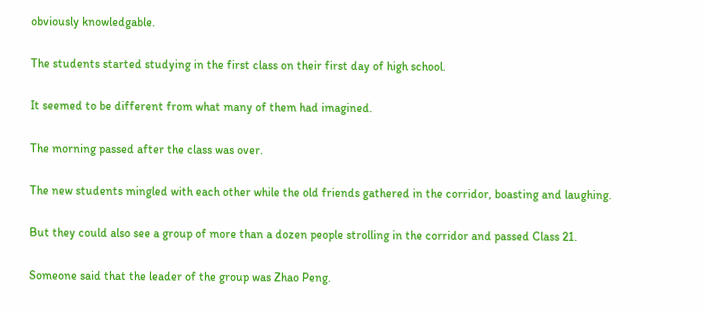obviously knowledgable.

The students started studying in the first class on their first day of high school.

It seemed to be different from what many of them had imagined.

The morning passed after the class was over.

The new students mingled with each other while the old friends gathered in the corridor, boasting and laughing.

But they could also see a group of more than a dozen people strolling in the corridor and passed Class 21.

Someone said that the leader of the group was Zhao Peng.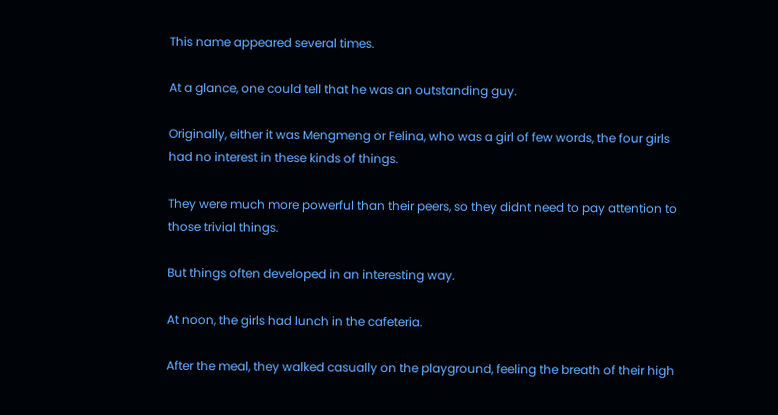This name appeared several times.

At a glance, one could tell that he was an outstanding guy.

Originally, either it was Mengmeng or Felina, who was a girl of few words, the four girls had no interest in these kinds of things.

They were much more powerful than their peers, so they didnt need to pay attention to those trivial things.

But things often developed in an interesting way.

At noon, the girls had lunch in the cafeteria.

After the meal, they walked casually on the playground, feeling the breath of their high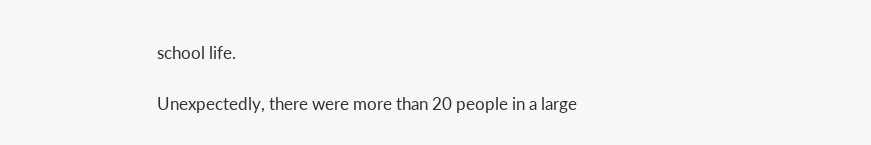school life.

Unexpectedly, there were more than 20 people in a large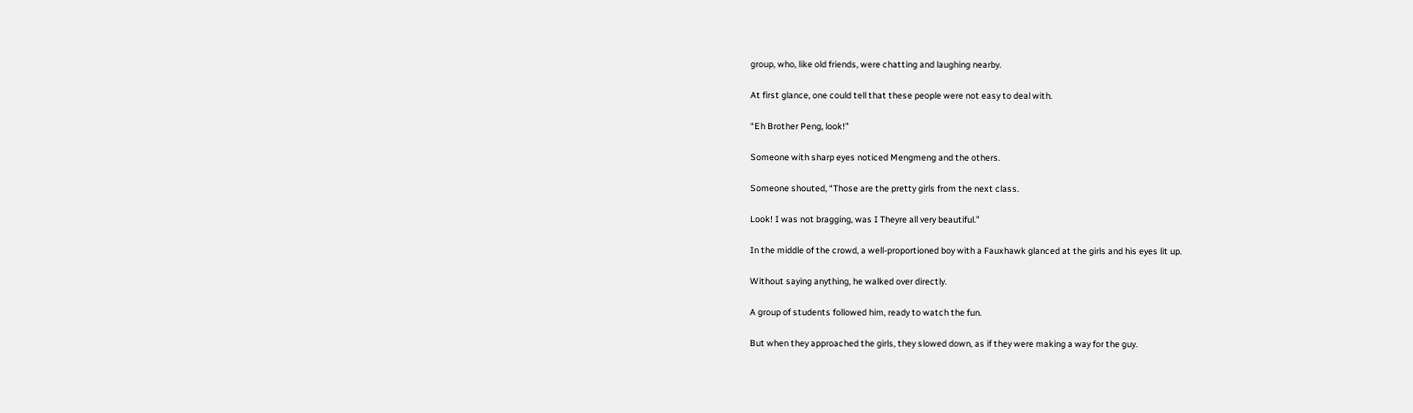group, who, like old friends, were chatting and laughing nearby.

At first glance, one could tell that these people were not easy to deal with.

“Eh Brother Peng, look!”

Someone with sharp eyes noticed Mengmeng and the others.

Someone shouted, “Those are the pretty girls from the next class.

Look! I was not bragging, was I Theyre all very beautiful.”

In the middle of the crowd, a well-proportioned boy with a Fauxhawk glanced at the girls and his eyes lit up.

Without saying anything, he walked over directly.

A group of students followed him, ready to watch the fun.

But when they approached the girls, they slowed down, as if they were making a way for the guy.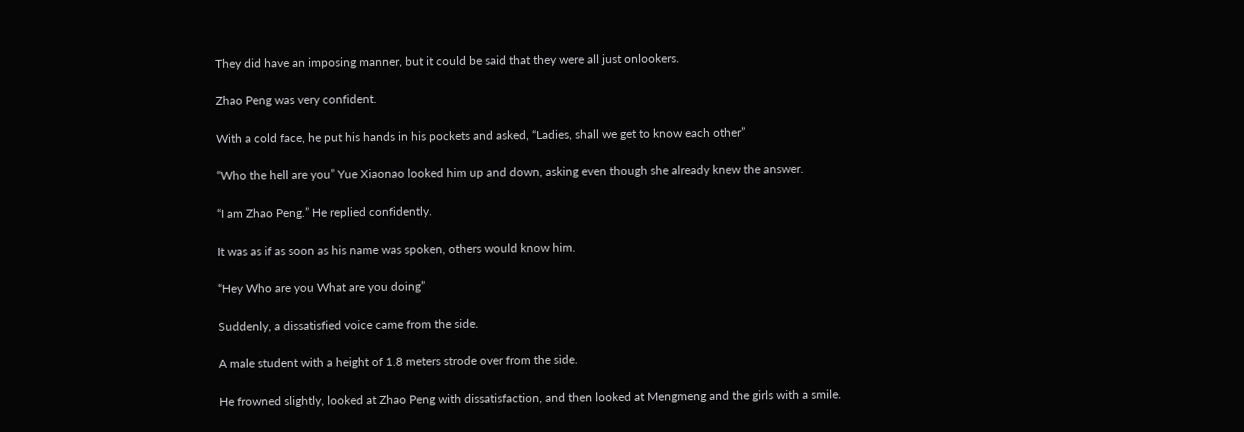They did have an imposing manner, but it could be said that they were all just onlookers.

Zhao Peng was very confident.

With a cold face, he put his hands in his pockets and asked, “Ladies, shall we get to know each other”

“Who the hell are you” Yue Xiaonao looked him up and down, asking even though she already knew the answer.

“I am Zhao Peng.” He replied confidently.

It was as if as soon as his name was spoken, others would know him.

“Hey Who are you What are you doing”

Suddenly, a dissatisfied voice came from the side.

A male student with a height of 1.8 meters strode over from the side.

He frowned slightly, looked at Zhao Peng with dissatisfaction, and then looked at Mengmeng and the girls with a smile.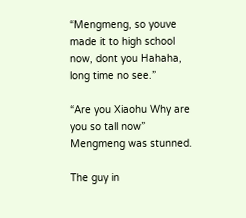“Mengmeng, so youve made it to high school now, dont you Hahaha, long time no see.”

“Are you Xiaohu Why are you so tall now” Mengmeng was stunned.

The guy in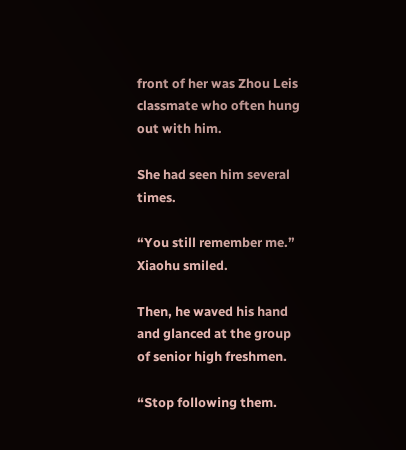front of her was Zhou Leis classmate who often hung out with him.

She had seen him several times.

“You still remember me.” Xiaohu smiled.

Then, he waved his hand and glanced at the group of senior high freshmen.

“Stop following them.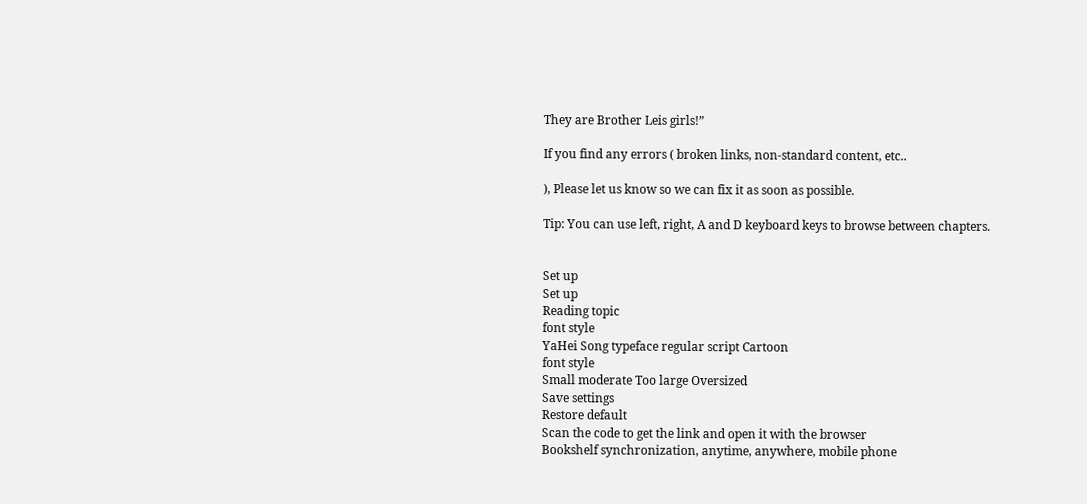They are Brother Leis girls!”

If you find any errors ( broken links, non-standard content, etc..

), Please let us know so we can fix it as soon as possible.

Tip: You can use left, right, A and D keyboard keys to browse between chapters.


Set up
Set up
Reading topic
font style
YaHei Song typeface regular script Cartoon
font style
Small moderate Too large Oversized
Save settings
Restore default
Scan the code to get the link and open it with the browser
Bookshelf synchronization, anytime, anywhere, mobile phone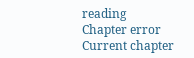reading
Chapter error
Current chapter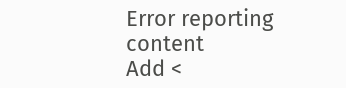Error reporting content
Add <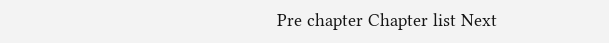Pre chapter Chapter list Next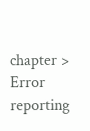chapter > Error reporting